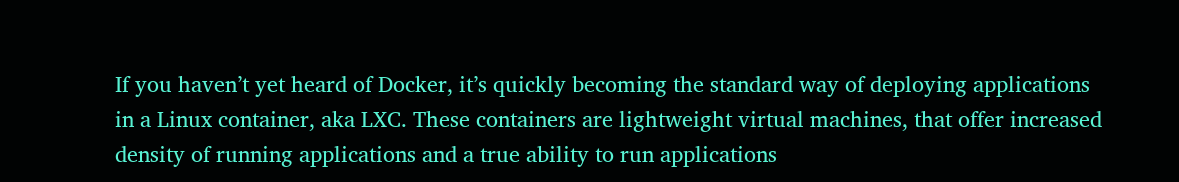If you haven’t yet heard of Docker, it’s quickly becoming the standard way of deploying applications in a Linux container, aka LXC. These containers are lightweight virtual machines, that offer increased density of running applications and a true ability to run applications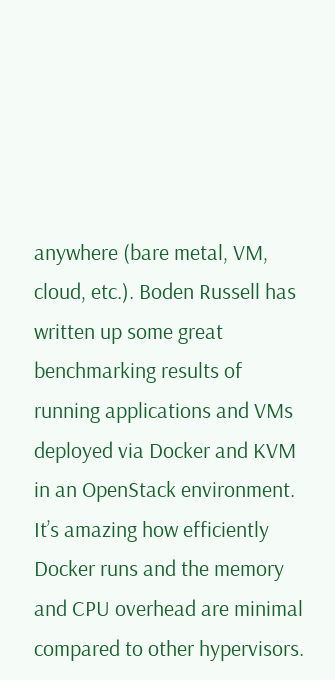anywhere (bare metal, VM, cloud, etc.). Boden Russell has written up some great benchmarking results of running applications and VMs deployed via Docker and KVM in an OpenStack environment. It’s amazing how efficiently Docker runs and the memory and CPU overhead are minimal compared to other hypervisors.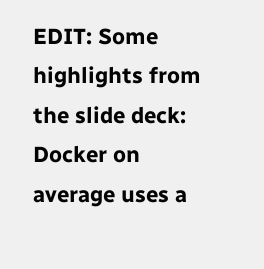EDIT: Some highlights from the slide deck: Docker on average uses a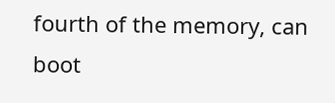fourth of the memory, can boot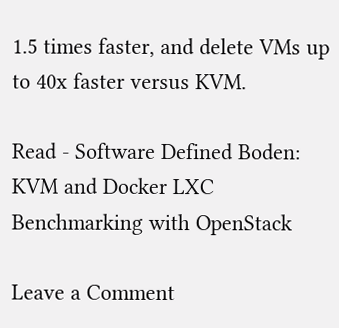1.5 times faster, and delete VMs up to 40x faster versus KVM.

Read - Software Defined Boden: KVM and Docker LXC Benchmarking with OpenStack

Leave a Comment